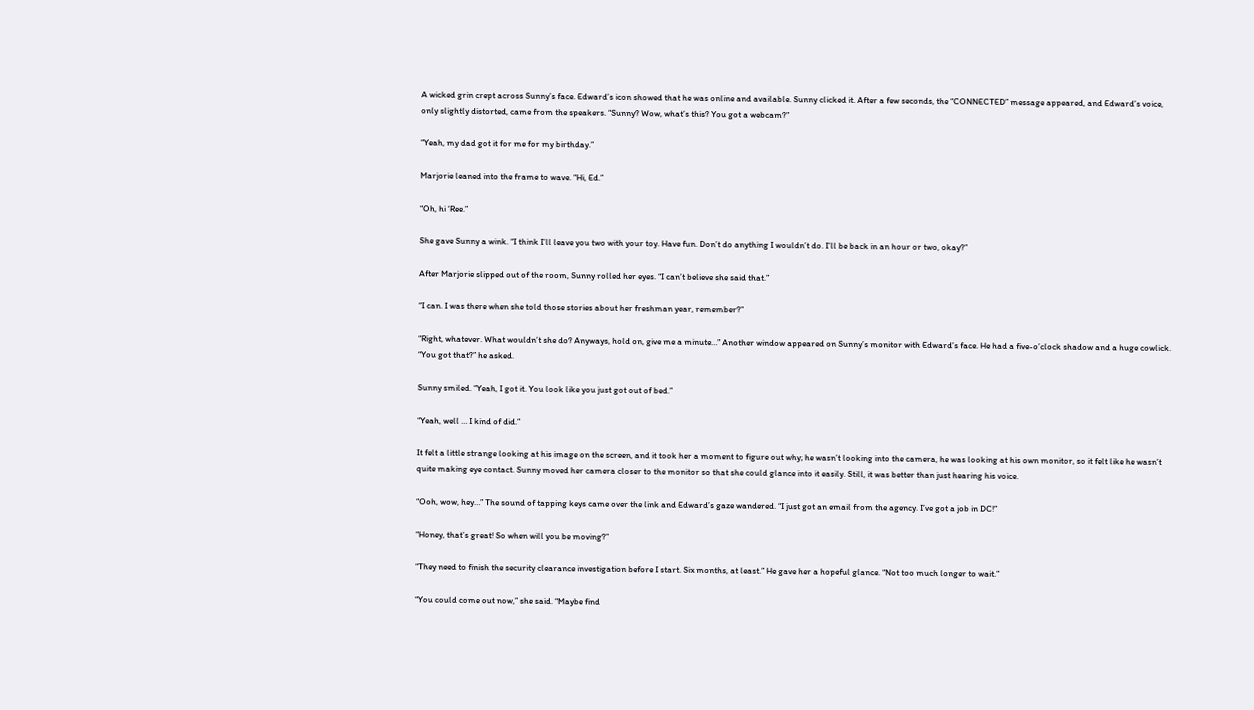A wicked grin crept across Sunny’s face. Edward’s icon showed that he was online and available. Sunny clicked it. After a few seconds, the “CONNECTED” message appeared, and Edward’s voice, only slightly distorted, came from the speakers. “Sunny? Wow, what’s this? You got a webcam?”

“Yeah, my dad got it for me for my birthday.”

Marjorie leaned into the frame to wave. “Hi, Ed.”

“Oh, hi ‘Ree.”

She gave Sunny a wink. “I think I’ll leave you two with your toy. Have fun. Don’t do anything I wouldn’t do. I’ll be back in an hour or two, okay?”

After Marjorie slipped out of the room, Sunny rolled her eyes. “I can’t believe she said that.”

“I can. I was there when she told those stories about her freshman year, remember?”

“Right, whatever. What wouldn’t she do? Anyways, hold on, give me a minute…” Another window appeared on Sunny’s monitor with Edward’s face. He had a five-o’clock shadow and a huge cowlick. “You got that?” he asked.

Sunny smiled. “Yeah, I got it. You look like you just got out of bed.”

“Yeah, well … I kind of did.”

It felt a little strange looking at his image on the screen, and it took her a moment to figure out why; he wasn’t looking into the camera, he was looking at his own monitor, so it felt like he wasn’t quite making eye contact. Sunny moved her camera closer to the monitor so that she could glance into it easily. Still, it was better than just hearing his voice.

“Ooh, wow, hey…” The sound of tapping keys came over the link and Edward’s gaze wandered. “I just got an email from the agency. I’ve got a job in DC!”

“Honey, that’s great! So when will you be moving?”

“They need to finish the security clearance investigation before I start. Six months, at least.” He gave her a hopeful glance. “Not too much longer to wait.”

“You could come out now,” she said. “Maybe find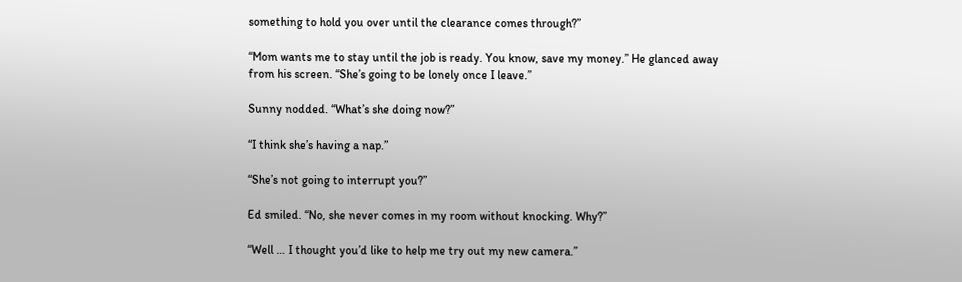something to hold you over until the clearance comes through?”

“Mom wants me to stay until the job is ready. You know, save my money.” He glanced away from his screen. “She’s going to be lonely once I leave.”

Sunny nodded. “What’s she doing now?”

“I think she’s having a nap.”

“She’s not going to interrupt you?”

Ed smiled. “No, she never comes in my room without knocking. Why?”

“Well … I thought you’d like to help me try out my new camera.”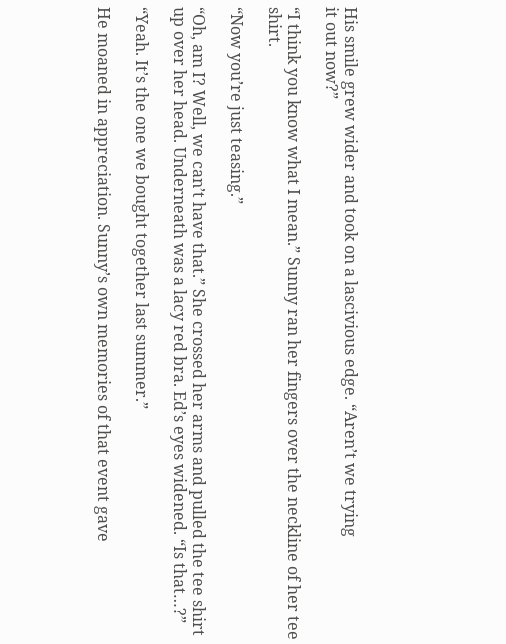His smile grew wider and took on a lascivious edge. “Aren’t we trying
it out now?”

“I think you know what I mean.” Sunny ran her fingers over the neckline of her tee shirt.

“Now you’re just teasing.”

“Oh, am I? Well, we can’t have that.” She crossed her arms and pulled the tee shirt up over her head. Underneath was a lacy red bra. Ed’s eyes widened. “Is that…?”

“Yeah. It’s the one we bought together last summer.”

He moaned in appreciation. Sunny’s own memories of that event gave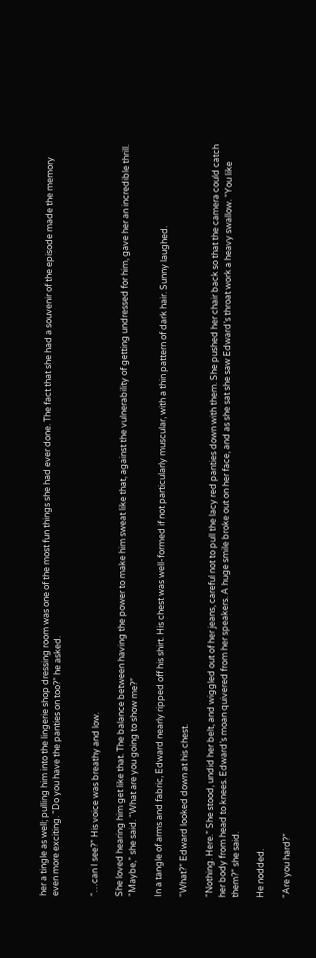her a tingle as well; pulling him into the lingerie shop dressing room was one of the most fun things she had ever done. The fact that she had a souvenir of the episode made the memory even more exciting. “Do you have the panties on too?” he asked.


“…can I see?” His voice was breathy and low.

She loved hearing him get like that. The balance between having the power to make him sweat like that, against the vulnerability of getting undressed for him, gave her an incredible thrill. “Maybe,” she said. “What are you going to show me?”

In a tangle of arms and fabric, Edward nearly ripped off his shirt. His chest was well-formed if not particularly muscular, with a thin pattern of dark hair. Sunny laughed.

“What?” Edward looked down at his chest.

“Nothing. Here.” She stood, undid her belt, and wiggled out of her jeans, careful not to pull the lacy red panties down with them. She pushed her chair back so that the camera could catch her body from head to knees. Edward’s moan quivered from her speakers. A huge smile broke out on her face, and as she sat she saw Edward’s throat work a heavy swallow. “You like them?” she said.

He nodded.

“Are you hard?”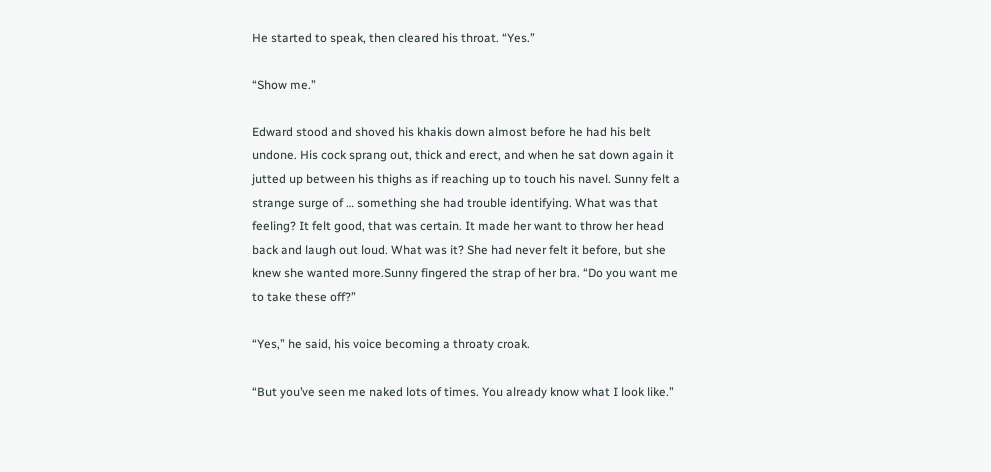He started to speak, then cleared his throat. “Yes.”

“Show me.”

Edward stood and shoved his khakis down almost before he had his belt undone. His cock sprang out, thick and erect, and when he sat down again it jutted up between his thighs as if reaching up to touch his navel. Sunny felt a strange surge of … something she had trouble identifying. What was that feeling? It felt good, that was certain. It made her want to throw her head back and laugh out loud. What was it? She had never felt it before, but she knew she wanted more.Sunny fingered the strap of her bra. “Do you want me to take these off?”

“Yes,” he said, his voice becoming a throaty croak.

“But you’ve seen me naked lots of times. You already know what I look like.”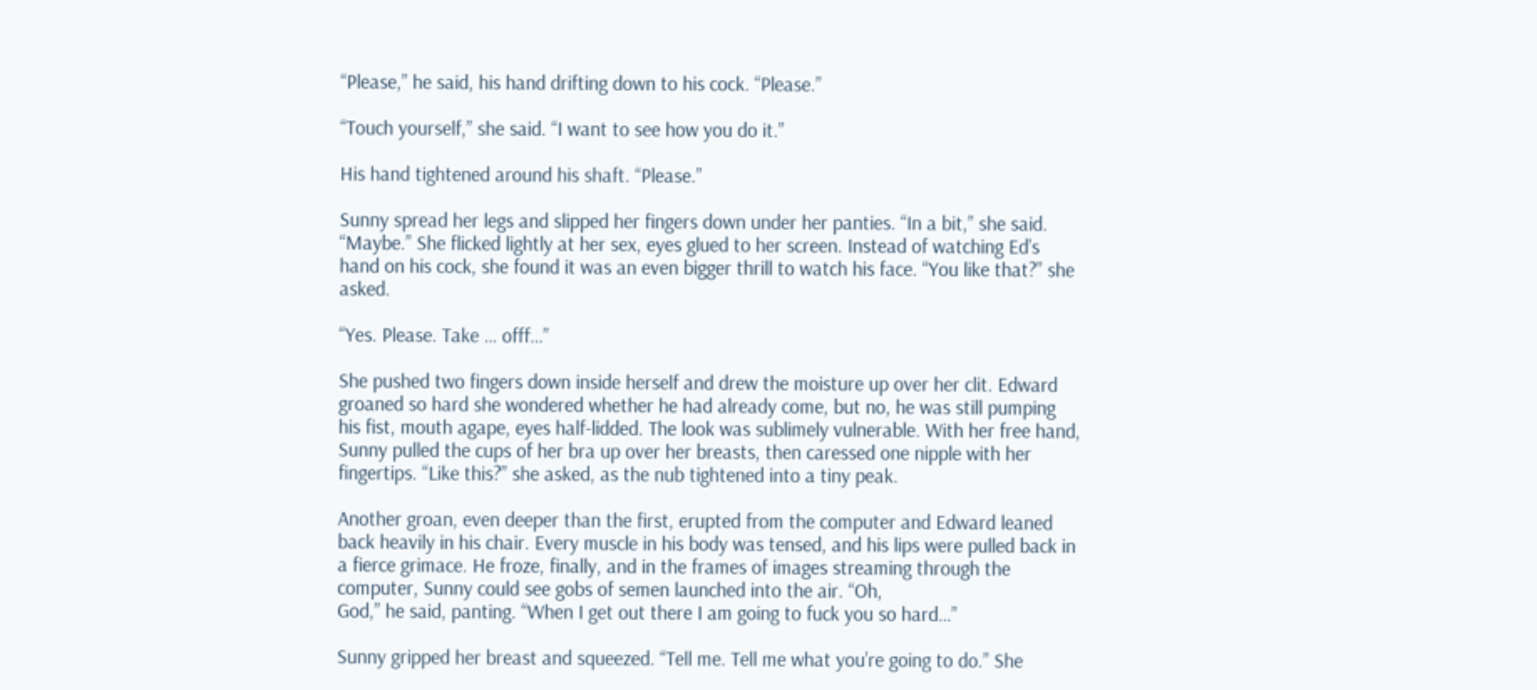“Please,” he said, his hand drifting down to his cock. “Please.”

“Touch yourself,” she said. “I want to see how you do it.”

His hand tightened around his shaft. “Please.”

Sunny spread her legs and slipped her fingers down under her panties. “In a bit,” she said. “Maybe.” She flicked lightly at her sex, eyes glued to her screen. Instead of watching Ed’s hand on his cock, she found it was an even bigger thrill to watch his face. “You like that?” she asked.

“Yes. Please. Take … offf…”

She pushed two fingers down inside herself and drew the moisture up over her clit. Edward groaned so hard she wondered whether he had already come, but no, he was still pumping his fist, mouth agape, eyes half-lidded. The look was sublimely vulnerable. With her free hand, Sunny pulled the cups of her bra up over her breasts, then caressed one nipple with her fingertips. “Like this?” she asked, as the nub tightened into a tiny peak.

Another groan, even deeper than the first, erupted from the computer and Edward leaned back heavily in his chair. Every muscle in his body was tensed, and his lips were pulled back in a fierce grimace. He froze, finally, and in the frames of images streaming through the computer, Sunny could see gobs of semen launched into the air. “Oh,
God,” he said, panting. “When I get out there I am going to fuck you so hard…”

Sunny gripped her breast and squeezed. “Tell me. Tell me what you’re going to do.” She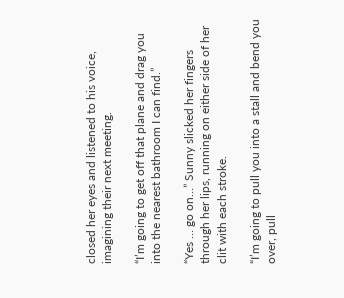closed her eyes and listened to his voice, imagining their next meeting.

“I’m going to get off that plane and drag you into the nearest bathroom I can find.”

“Yes … go on…” Sunny slicked her fingers through her lips, running on either side of her clit with each stroke.

“I’m going to pull you into a stall and bend you over, pull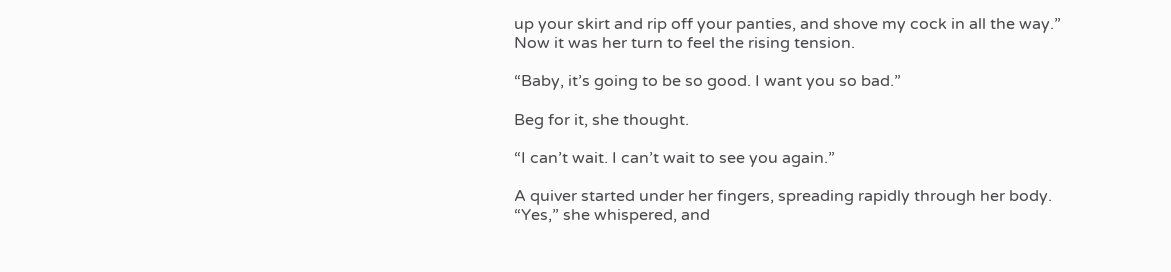up your skirt and rip off your panties, and shove my cock in all the way.” Now it was her turn to feel the rising tension.

“Baby, it’s going to be so good. I want you so bad.”

Beg for it, she thought.

“I can’t wait. I can’t wait to see you again.”

A quiver started under her fingers, spreading rapidly through her body. “Yes,” she whispered, and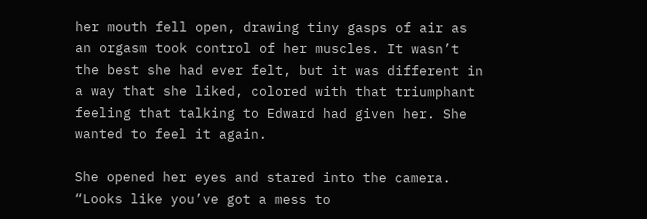her mouth fell open, drawing tiny gasps of air as an orgasm took control of her muscles. It wasn’t the best she had ever felt, but it was different in a way that she liked, colored with that triumphant feeling that talking to Edward had given her. She wanted to feel it again.

She opened her eyes and stared into the camera. “Looks like you’ve got a mess to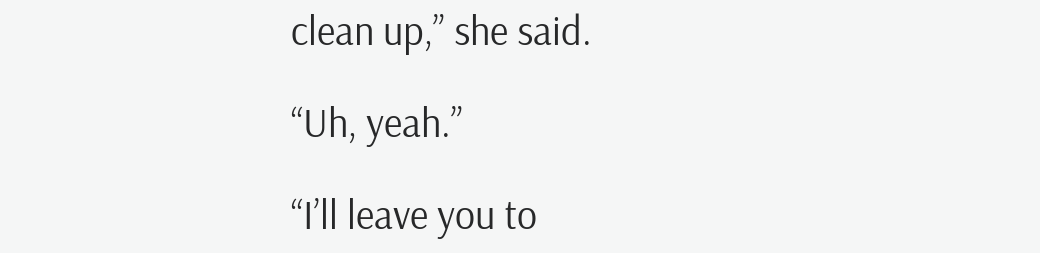clean up,” she said.

“Uh, yeah.”

“I’ll leave you to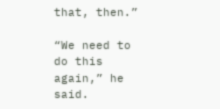that, then.”

“We need to do this again,” he said.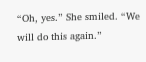“Oh, yes.” She smiled. “We will do this again.”